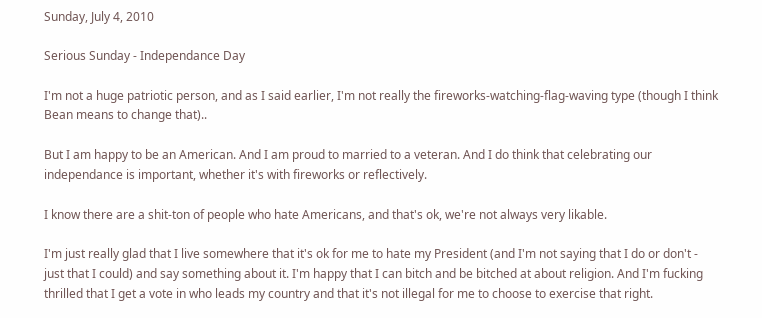Sunday, July 4, 2010

Serious Sunday - Independance Day

I'm not a huge patriotic person, and as I said earlier, I'm not really the fireworks-watching-flag-waving type (though I think Bean means to change that)..

But I am happy to be an American. And I am proud to married to a veteran. And I do think that celebrating our independance is important, whether it's with fireworks or reflectively.

I know there are a shit-ton of people who hate Americans, and that's ok, we're not always very likable.

I'm just really glad that I live somewhere that it's ok for me to hate my President (and I'm not saying that I do or don't - just that I could) and say something about it. I'm happy that I can bitch and be bitched at about religion. And I'm fucking thrilled that I get a vote in who leads my country and that it's not illegal for me to choose to exercise that right.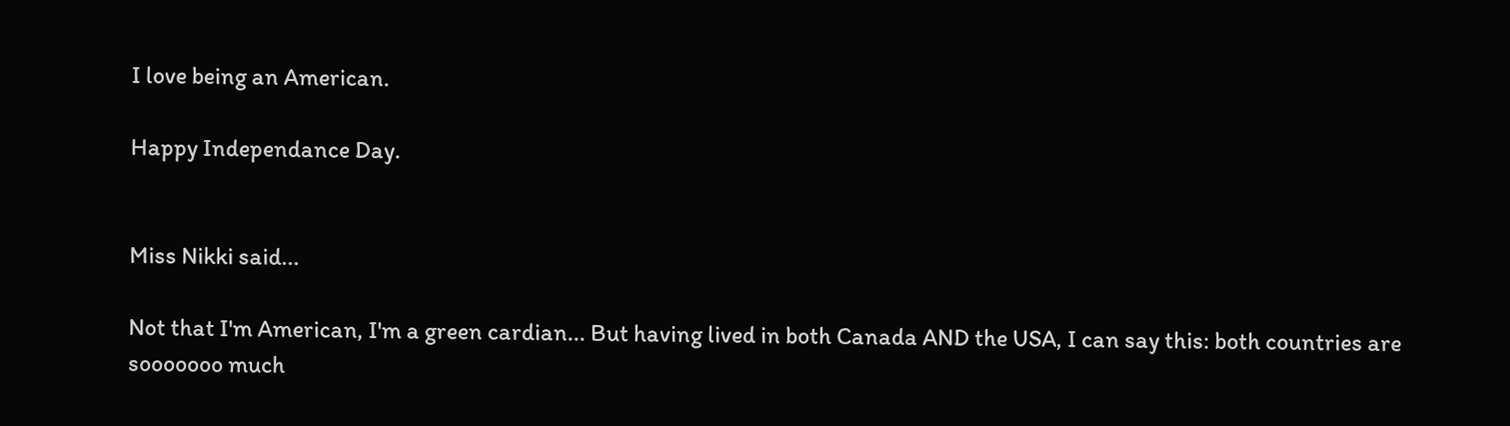I love being an American.

Happy Independance Day.


Miss Nikki said...

Not that I'm American, I'm a green cardian... But having lived in both Canada AND the USA, I can say this: both countries are sooooooo much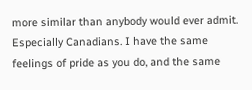more similar than anybody would ever admit. Especially Canadians. I have the same feelings of pride as you do, and the same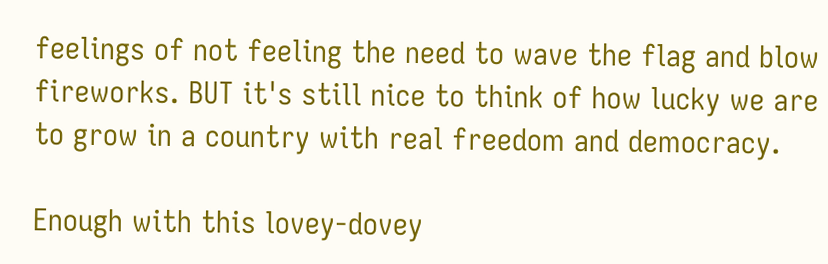feelings of not feeling the need to wave the flag and blow fireworks. BUT it's still nice to think of how lucky we are to grow in a country with real freedom and democracy.

Enough with this lovey-dovey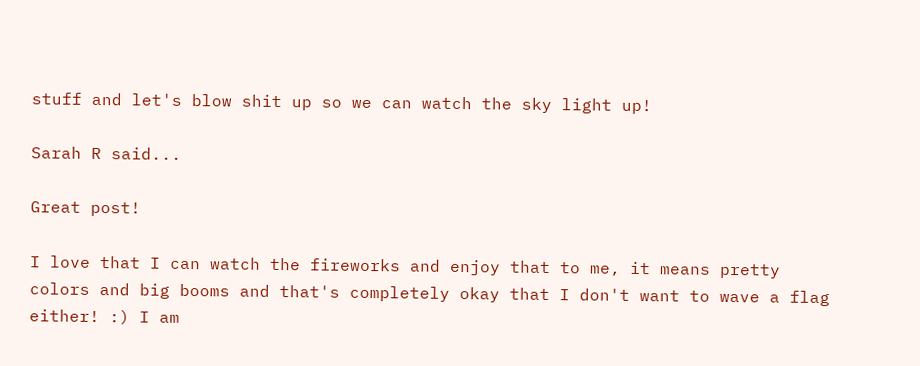stuff and let's blow shit up so we can watch the sky light up!

Sarah R said...

Great post!

I love that I can watch the fireworks and enjoy that to me, it means pretty colors and big booms and that's completely okay that I don't want to wave a flag either! :) I am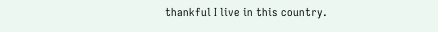thankful I live in this country.